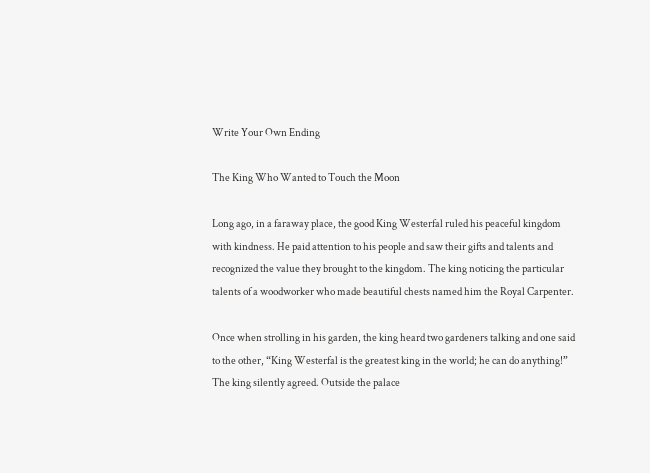Write Your Own Ending

The King Who Wanted to Touch the Moon

Long ago, in a faraway place, the good King Westerfal ruled his peaceful kingdom with kindness. He paid attention to his people and saw their gifts and talents and recognized the value they brought to the kingdom. The king noticing the particular talents of a woodworker who made beautiful chests named him the Royal Carpenter.

Once when strolling in his garden, the king heard two gardeners talking and one said to the other, “King Westerfal is the greatest king in the world; he can do anything!” The king silently agreed. Outside the palace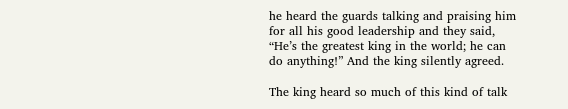he heard the guards talking and praising him for all his good leadership and they said, “He’s the greatest king in the world; he can do anything!” And the king silently agreed.

The king heard so much of this kind of talk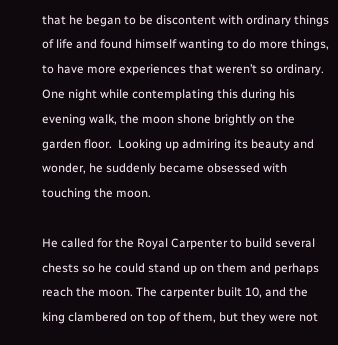that he began to be discontent with ordinary things of life and found himself wanting to do more things, to have more experiences that weren’t so ordinary. One night while contemplating this during his evening walk, the moon shone brightly on the garden floor.  Looking up admiring its beauty and wonder, he suddenly became obsessed with touching the moon.

He called for the Royal Carpenter to build several chests so he could stand up on them and perhaps reach the moon. The carpenter built 10, and the king clambered on top of them, but they were not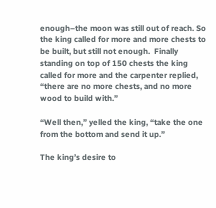enough–the moon was still out of reach. So the king called for more and more chests to be built, but still not enough.  Finally standing on top of 150 chests the king called for more and the carpenter replied, “there are no more chests, and no more wood to build with.”

“Well then,” yelled the king, “take the one from the bottom and send it up.”

The king’s desire to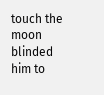touch the moon blinded him to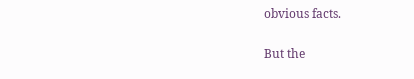obvious facts.

But the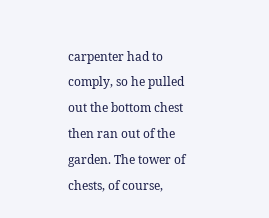carpenter had to comply, so he pulled out the bottom chest then ran out of the garden. The tower of chests, of course,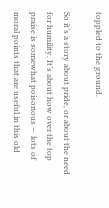toppled to the ground.

So it’s a story about pride, or about the need for humility. It’s about how over the top praise is somewhat poisonous — lots of moral points that are useful in this old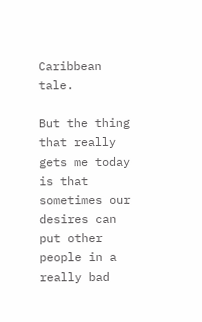Caribbean tale.

But the thing that really gets me today is that sometimes our desires can put other people in a really bad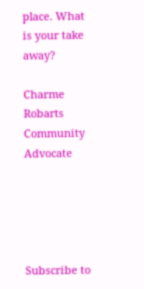place. What is your take away?

Charme Robarts
Community Advocate





Subscribe to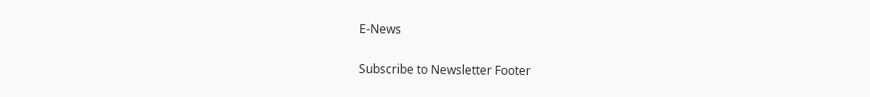E-News

Subscribe to Newsletter Footer